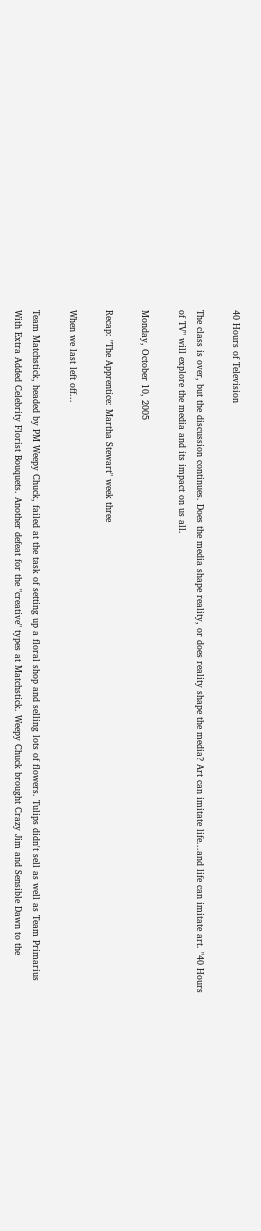40 Hours of Television

The class is over, but the discussion continues. Does the media shape reality, or does reality shape the media? Art can imitate life...and life can imitate art. "40 Hours of TV" will explore the media and its impact on us all.

Monday, October 10, 2005

Recap: "The Apprentice: Martha Stewart" week three

When we last left off...

Team Matchstick, headed by PM Weepy Chuck, failed at the task of setting up a floral shop and selling lots of flowers. Tulips didn't sell as well as Team Primarius With Extra Added Celebrity Florist Bouquets. Another defeat for the "creative" types at Matchstick. Weepy Chuck brought Crazy Jim and Sensible Dawn to the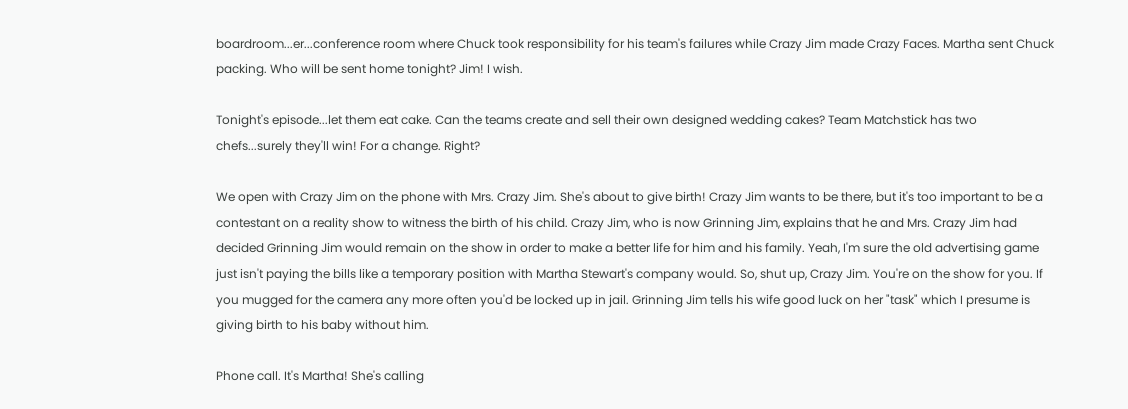boardroom...er...conference room where Chuck took responsibility for his team's failures while Crazy Jim made Crazy Faces. Martha sent Chuck packing. Who will be sent home tonight? Jim! I wish.

Tonight's episode...let them eat cake. Can the teams create and sell their own designed wedding cakes? Team Matchstick has two chefs...surely they'll win! For a change. Right?

We open with Crazy Jim on the phone with Mrs. Crazy Jim. She's about to give birth! Crazy Jim wants to be there, but it's too important to be a contestant on a reality show to witness the birth of his child. Crazy Jim, who is now Grinning Jim, explains that he and Mrs. Crazy Jim had decided Grinning Jim would remain on the show in order to make a better life for him and his family. Yeah, I'm sure the old advertising game just isn't paying the bills like a temporary position with Martha Stewart's company would. So, shut up, Crazy Jim. You're on the show for you. If you mugged for the camera any more often you'd be locked up in jail. Grinning Jim tells his wife good luck on her "task" which I presume is giving birth to his baby without him.

Phone call. It's Martha! She's calling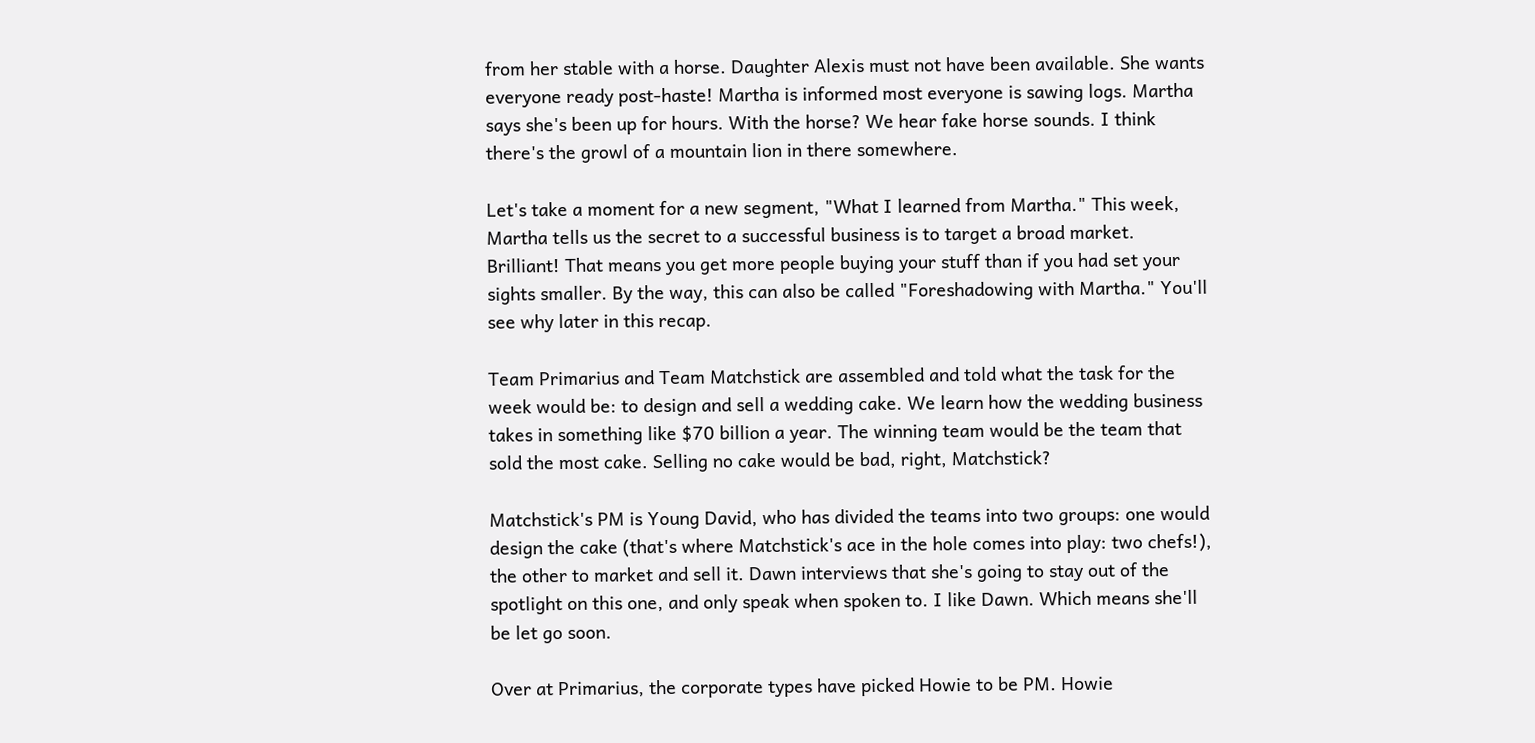from her stable with a horse. Daughter Alexis must not have been available. She wants everyone ready post-haste! Martha is informed most everyone is sawing logs. Martha says she's been up for hours. With the horse? We hear fake horse sounds. I think there's the growl of a mountain lion in there somewhere.

Let's take a moment for a new segment, "What I learned from Martha." This week, Martha tells us the secret to a successful business is to target a broad market. Brilliant! That means you get more people buying your stuff than if you had set your sights smaller. By the way, this can also be called "Foreshadowing with Martha." You'll see why later in this recap.

Team Primarius and Team Matchstick are assembled and told what the task for the week would be: to design and sell a wedding cake. We learn how the wedding business takes in something like $70 billion a year. The winning team would be the team that sold the most cake. Selling no cake would be bad, right, Matchstick?

Matchstick's PM is Young David, who has divided the teams into two groups: one would design the cake (that's where Matchstick's ace in the hole comes into play: two chefs!), the other to market and sell it. Dawn interviews that she's going to stay out of the spotlight on this one, and only speak when spoken to. I like Dawn. Which means she'll be let go soon.

Over at Primarius, the corporate types have picked Howie to be PM. Howie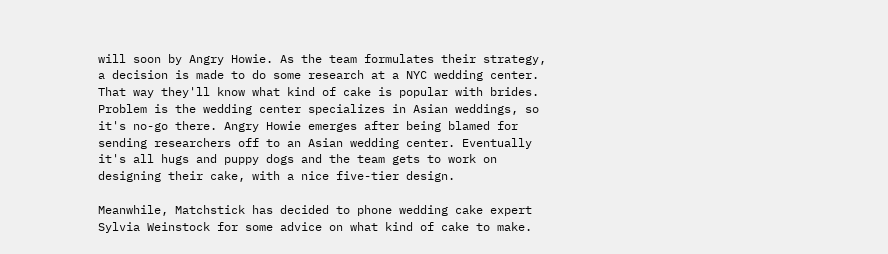will soon by Angry Howie. As the team formulates their strategy, a decision is made to do some research at a NYC wedding center. That way they'll know what kind of cake is popular with brides. Problem is the wedding center specializes in Asian weddings, so it's no-go there. Angry Howie emerges after being blamed for sending researchers off to an Asian wedding center. Eventually it's all hugs and puppy dogs and the team gets to work on designing their cake, with a nice five-tier design.

Meanwhile, Matchstick has decided to phone wedding cake expert Sylvia Weinstock for some advice on what kind of cake to make.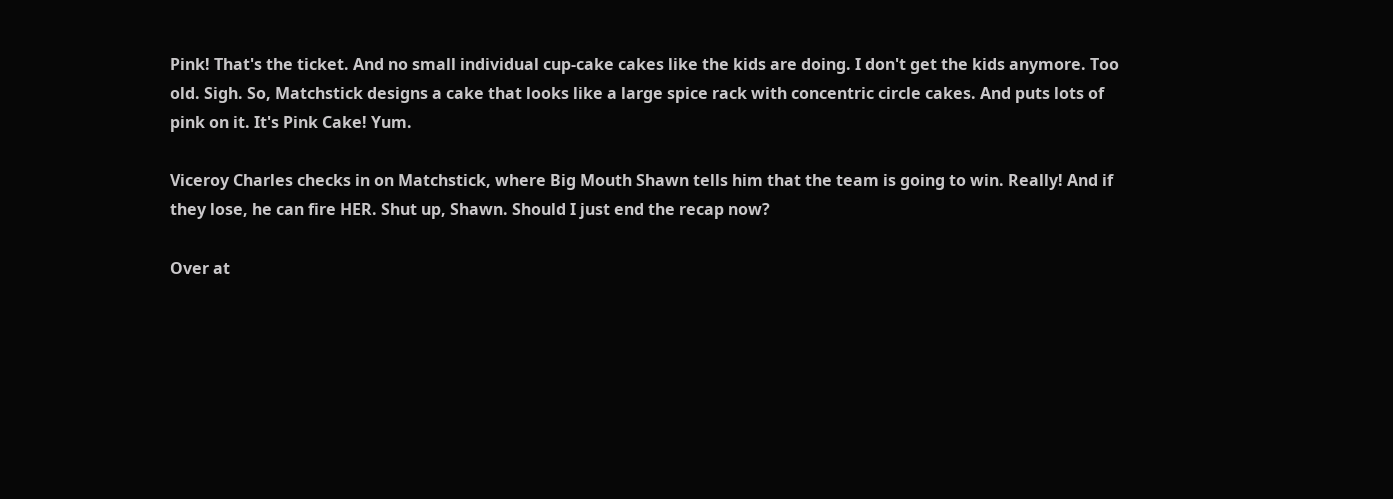Pink! That's the ticket. And no small individual cup-cake cakes like the kids are doing. I don't get the kids anymore. Too old. Sigh. So, Matchstick designs a cake that looks like a large spice rack with concentric circle cakes. And puts lots of pink on it. It's Pink Cake! Yum.

Viceroy Charles checks in on Matchstick, where Big Mouth Shawn tells him that the team is going to win. Really! And if they lose, he can fire HER. Shut up, Shawn. Should I just end the recap now?

Over at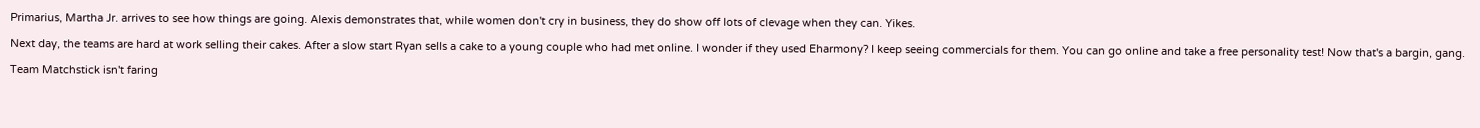Primarius, Martha Jr. arrives to see how things are going. Alexis demonstrates that, while women don't cry in business, they do show off lots of clevage when they can. Yikes.

Next day, the teams are hard at work selling their cakes. After a slow start Ryan sells a cake to a young couple who had met online. I wonder if they used Eharmony? I keep seeing commercials for them. You can go online and take a free personality test! Now that's a bargin, gang.

Team Matchstick isn't faring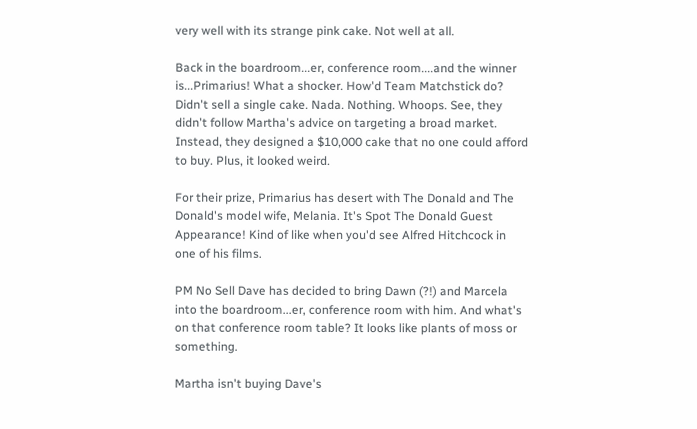very well with its strange pink cake. Not well at all.

Back in the boardroom...er, conference room....and the winner is...Primarius! What a shocker. How'd Team Matchstick do? Didn't sell a single cake. Nada. Nothing. Whoops. See, they didn't follow Martha's advice on targeting a broad market. Instead, they designed a $10,000 cake that no one could afford to buy. Plus, it looked weird.

For their prize, Primarius has desert with The Donald and The Donald's model wife, Melania. It's Spot The Donald Guest Appearance! Kind of like when you'd see Alfred Hitchcock in one of his films.

PM No Sell Dave has decided to bring Dawn (?!) and Marcela into the boardroom...er, conference room with him. And what's on that conference room table? It looks like plants of moss or something.

Martha isn't buying Dave's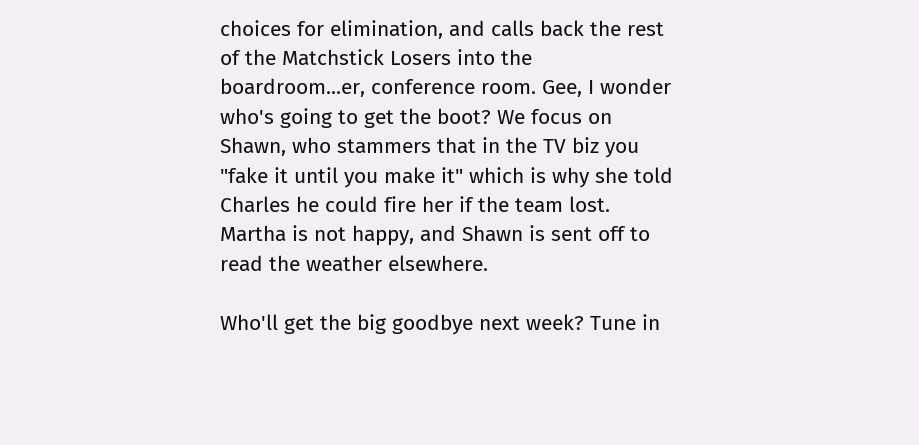choices for elimination, and calls back the rest of the Matchstick Losers into the boardroom...er, conference room. Gee, I wonder who's going to get the boot? We focus on Shawn, who stammers that in the TV biz you "fake it until you make it" which is why she told Charles he could fire her if the team lost. Martha is not happy, and Shawn is sent off to read the weather elsewhere.

Who'll get the big goodbye next week? Tune in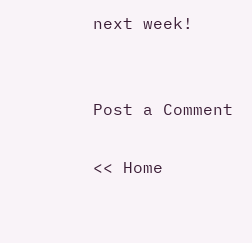next week!


Post a Comment

<< Home